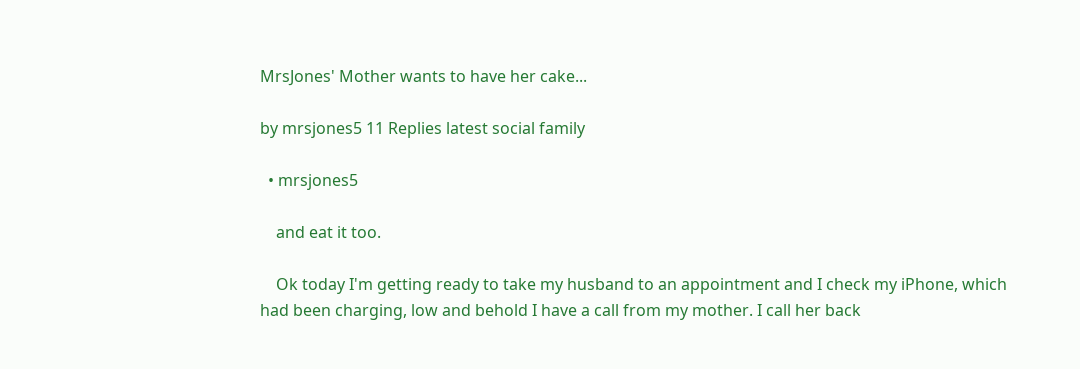MrsJones' Mother wants to have her cake...

by mrsjones5 11 Replies latest social family

  • mrsjones5

    and eat it too.

    Ok today I'm getting ready to take my husband to an appointment and I check my iPhone, which had been charging, low and behold I have a call from my mother. I call her back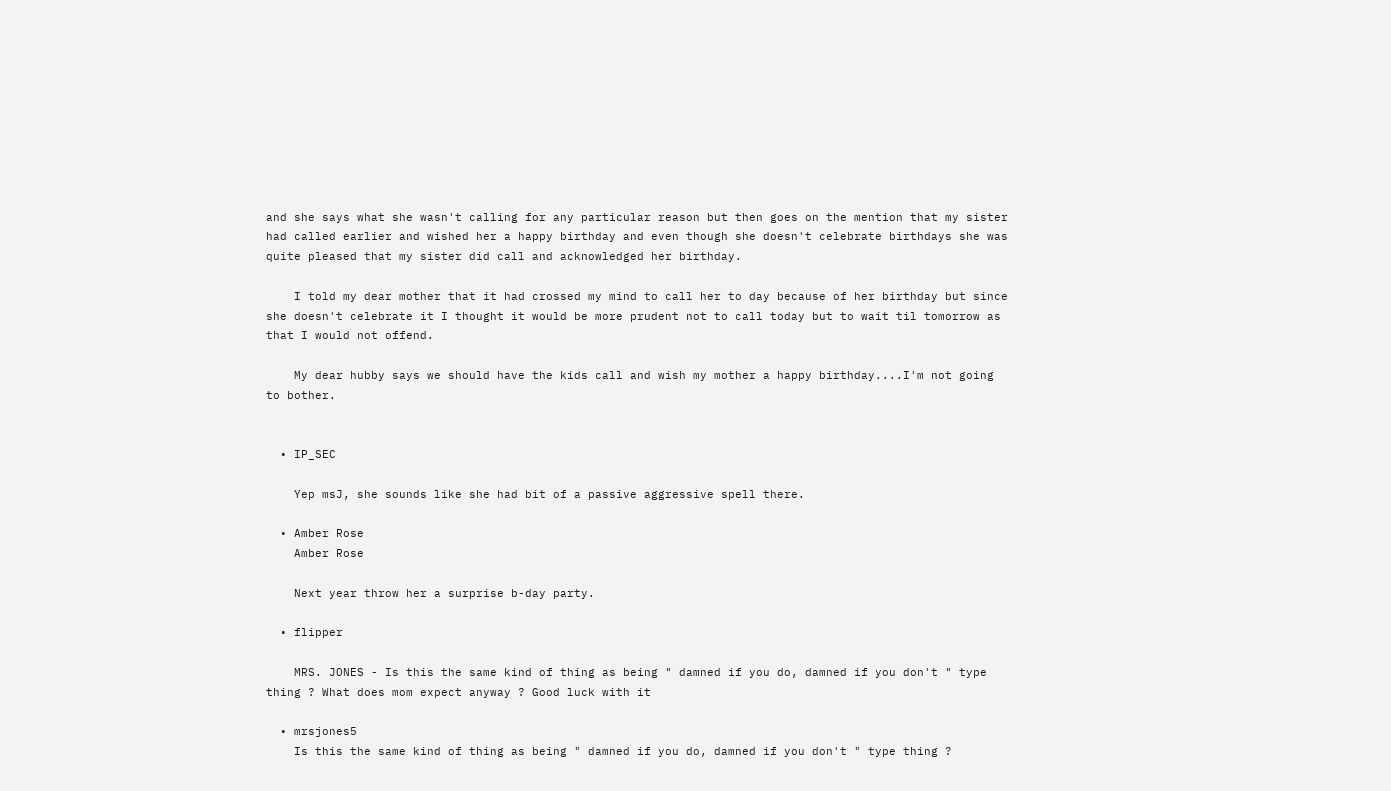and she says what she wasn't calling for any particular reason but then goes on the mention that my sister had called earlier and wished her a happy birthday and even though she doesn't celebrate birthdays she was quite pleased that my sister did call and acknowledged her birthday.

    I told my dear mother that it had crossed my mind to call her to day because of her birthday but since she doesn't celebrate it I thought it would be more prudent not to call today but to wait til tomorrow as that I would not offend.

    My dear hubby says we should have the kids call and wish my mother a happy birthday....I'm not going to bother.


  • IP_SEC

    Yep msJ, she sounds like she had bit of a passive aggressive spell there.

  • Amber Rose
    Amber Rose

    Next year throw her a surprise b-day party.

  • flipper

    MRS. JONES - Is this the same kind of thing as being " damned if you do, damned if you don't " type thing ? What does mom expect anyway ? Good luck with it

  • mrsjones5
    Is this the same kind of thing as being " damned if you do, damned if you don't " type thing ?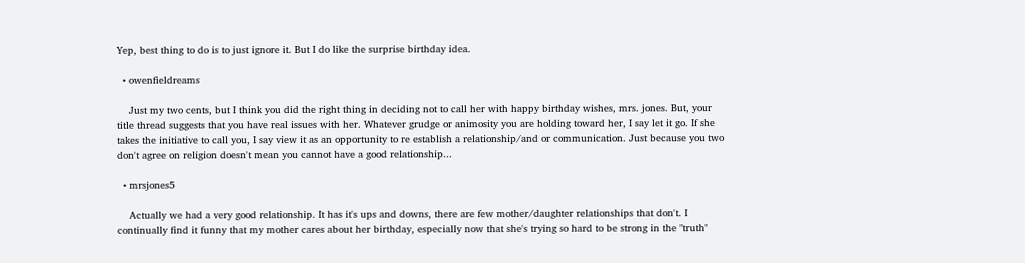Yep, best thing to do is to just ignore it. But I do like the surprise birthday idea.

  • owenfieldreams

    Just my two cents, but I think you did the right thing in deciding not to call her with happy birthday wishes, mrs. jones. But, your title thread suggests that you have real issues with her. Whatever grudge or animosity you are holding toward her, I say let it go. If she takes the initiative to call you, I say view it as an opportunity to re establish a relationship/and or communication. Just because you two don't agree on religion doesn't mean you cannot have a good relationship...

  • mrsjones5

    Actually we had a very good relationship. It has it's ups and downs, there are few mother/daughter relationships that don't. I continually find it funny that my mother cares about her birthday, especially now that she's trying so hard to be strong in the "truth"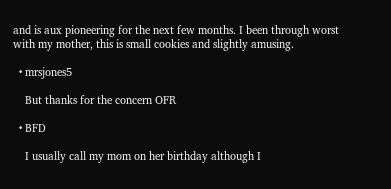and is aux pioneering for the next few months. I been through worst with my mother, this is small cookies and slightly amusing.

  • mrsjones5

    But thanks for the concern OFR

  • BFD

    I usually call my mom on her birthday although I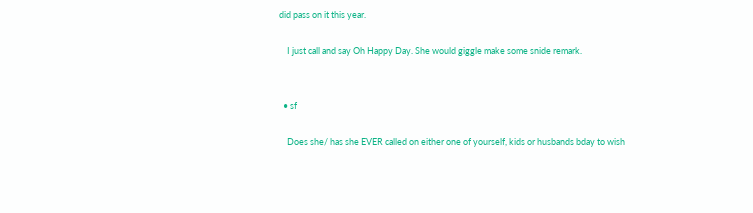did pass on it this year.

    I just call and say Oh Happy Day. She would giggle make some snide remark.


  • sf

    Does she/ has she EVER called on either one of yourself, kids or husbands bday to wish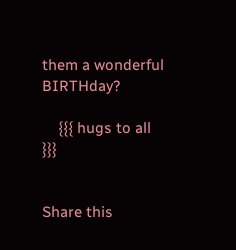them a wonderful BIRTHday?

    {{{ hugs to all }}}


Share this